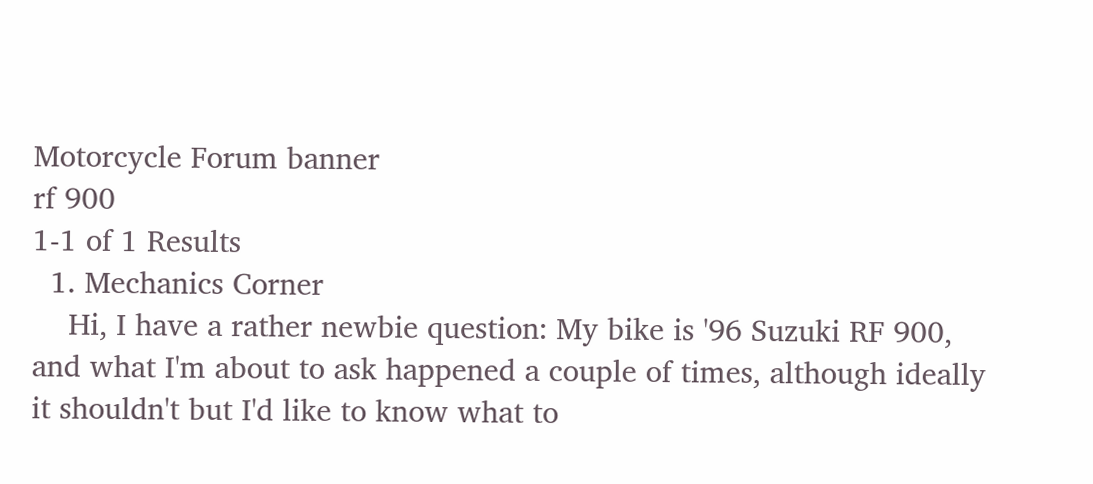Motorcycle Forum banner
rf 900
1-1 of 1 Results
  1. Mechanics Corner
    Hi, I have a rather newbie question: My bike is '96 Suzuki RF 900, and what I'm about to ask happened a couple of times, although ideally it shouldn't but I'd like to know what to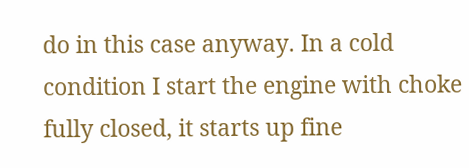do in this case anyway. In a cold condition I start the engine with choke fully closed, it starts up fine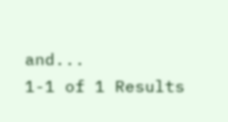and...
1-1 of 1 Results